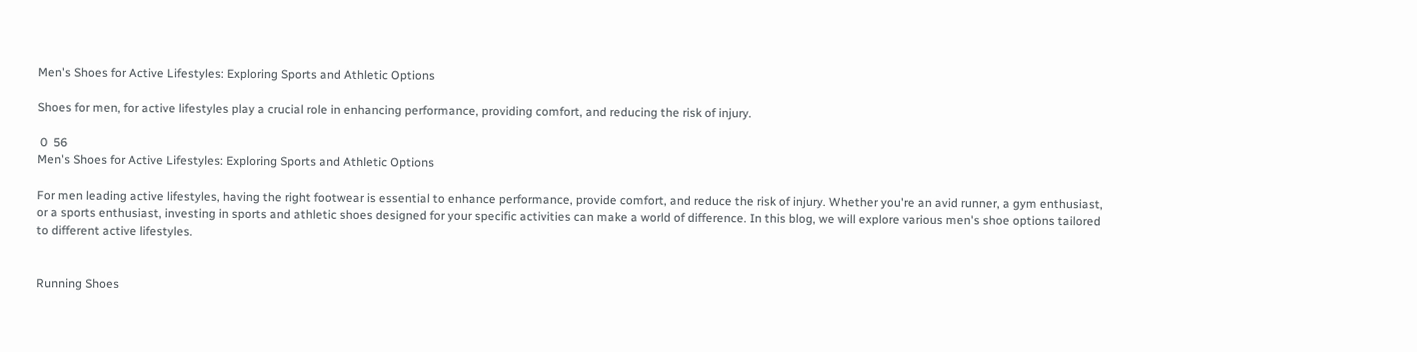Men's Shoes for Active Lifestyles: Exploring Sports and Athletic Options

Shoes for men, for active lifestyles play a crucial role in enhancing performance, providing comfort, and reducing the risk of injury.

 0  56
Men's Shoes for Active Lifestyles: Exploring Sports and Athletic Options

For men leading active lifestyles, having the right footwear is essential to enhance performance, provide comfort, and reduce the risk of injury. Whether you're an avid runner, a gym enthusiast, or a sports enthusiast, investing in sports and athletic shoes designed for your specific activities can make a world of difference. In this blog, we will explore various men's shoe options tailored to different active lifestyles.


Running Shoes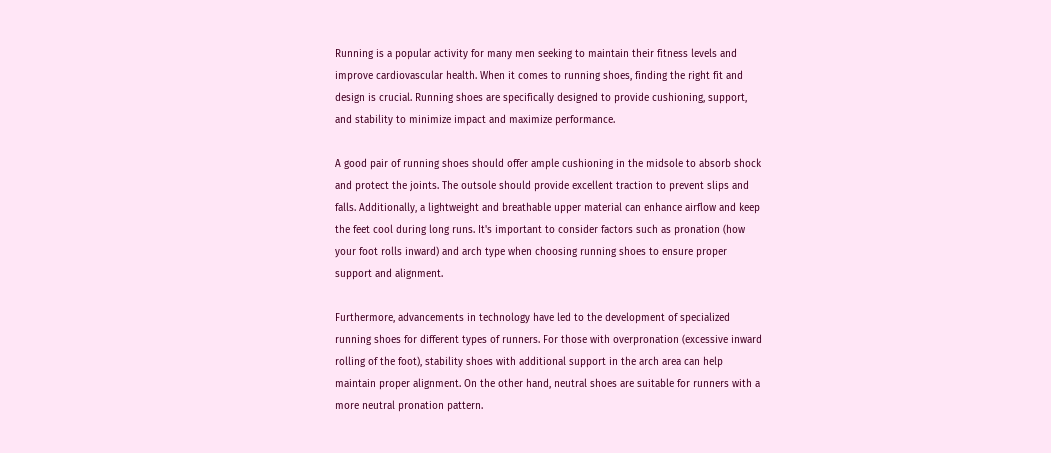Running is a popular activity for many men seeking to maintain their fitness levels and improve cardiovascular health. When it comes to running shoes, finding the right fit and design is crucial. Running shoes are specifically designed to provide cushioning, support, and stability to minimize impact and maximize performance.

A good pair of running shoes should offer ample cushioning in the midsole to absorb shock and protect the joints. The outsole should provide excellent traction to prevent slips and falls. Additionally, a lightweight and breathable upper material can enhance airflow and keep the feet cool during long runs. It's important to consider factors such as pronation (how your foot rolls inward) and arch type when choosing running shoes to ensure proper support and alignment.

Furthermore, advancements in technology have led to the development of specialized running shoes for different types of runners. For those with overpronation (excessive inward rolling of the foot), stability shoes with additional support in the arch area can help maintain proper alignment. On the other hand, neutral shoes are suitable for runners with a more neutral pronation pattern.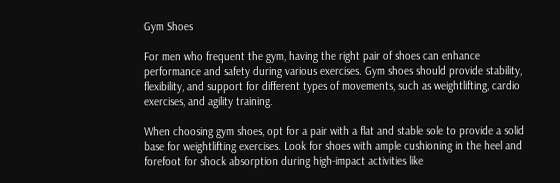Gym Shoes

For men who frequent the gym, having the right pair of shoes can enhance performance and safety during various exercises. Gym shoes should provide stability, flexibility, and support for different types of movements, such as weightlifting, cardio exercises, and agility training.

When choosing gym shoes, opt for a pair with a flat and stable sole to provide a solid base for weightlifting exercises. Look for shoes with ample cushioning in the heel and forefoot for shock absorption during high-impact activities like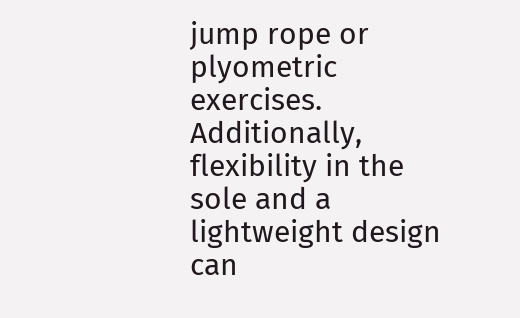jump rope or plyometric exercises. Additionally, flexibility in the sole and a lightweight design can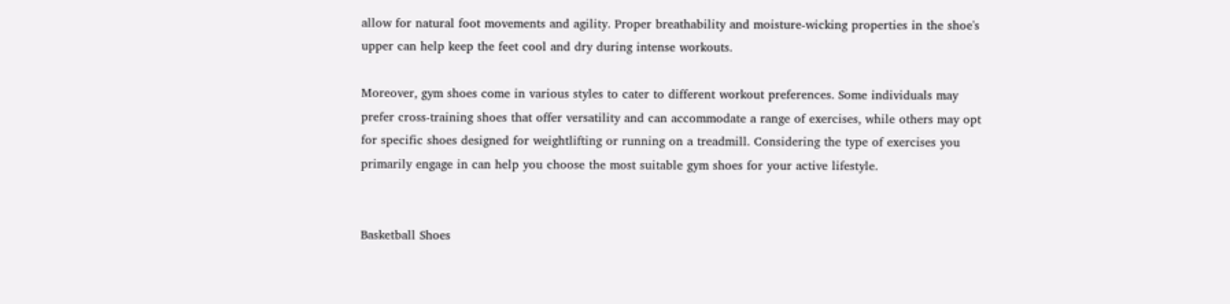allow for natural foot movements and agility. Proper breathability and moisture-wicking properties in the shoe's upper can help keep the feet cool and dry during intense workouts.

Moreover, gym shoes come in various styles to cater to different workout preferences. Some individuals may prefer cross-training shoes that offer versatility and can accommodate a range of exercises, while others may opt for specific shoes designed for weightlifting or running on a treadmill. Considering the type of exercises you primarily engage in can help you choose the most suitable gym shoes for your active lifestyle.


Basketball Shoes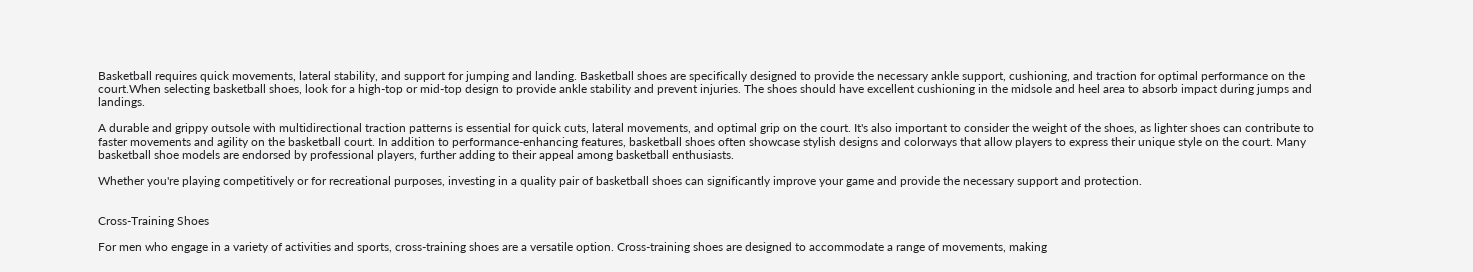Basketball requires quick movements, lateral stability, and support for jumping and landing. Basketball shoes are specifically designed to provide the necessary ankle support, cushioning, and traction for optimal performance on the court.When selecting basketball shoes, look for a high-top or mid-top design to provide ankle stability and prevent injuries. The shoes should have excellent cushioning in the midsole and heel area to absorb impact during jumps and landings.

A durable and grippy outsole with multidirectional traction patterns is essential for quick cuts, lateral movements, and optimal grip on the court. It's also important to consider the weight of the shoes, as lighter shoes can contribute to faster movements and agility on the basketball court. In addition to performance-enhancing features, basketball shoes often showcase stylish designs and colorways that allow players to express their unique style on the court. Many basketball shoe models are endorsed by professional players, further adding to their appeal among basketball enthusiasts.

Whether you're playing competitively or for recreational purposes, investing in a quality pair of basketball shoes can significantly improve your game and provide the necessary support and protection.


Cross-Training Shoes

For men who engage in a variety of activities and sports, cross-training shoes are a versatile option. Cross-training shoes are designed to accommodate a range of movements, making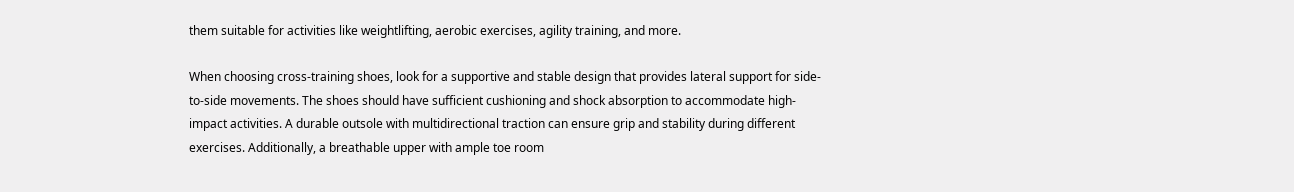them suitable for activities like weightlifting, aerobic exercises, agility training, and more.

When choosing cross-training shoes, look for a supportive and stable design that provides lateral support for side-to-side movements. The shoes should have sufficient cushioning and shock absorption to accommodate high-impact activities. A durable outsole with multidirectional traction can ensure grip and stability during different exercises. Additionally, a breathable upper with ample toe room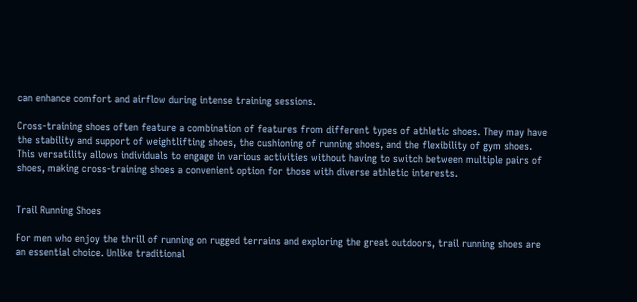can enhance comfort and airflow during intense training sessions.

Cross-training shoes often feature a combination of features from different types of athletic shoes. They may have the stability and support of weightlifting shoes, the cushioning of running shoes, and the flexibility of gym shoes. This versatility allows individuals to engage in various activities without having to switch between multiple pairs of shoes, making cross-training shoes a convenient option for those with diverse athletic interests.


Trail Running Shoes

For men who enjoy the thrill of running on rugged terrains and exploring the great outdoors, trail running shoes are an essential choice. Unlike traditional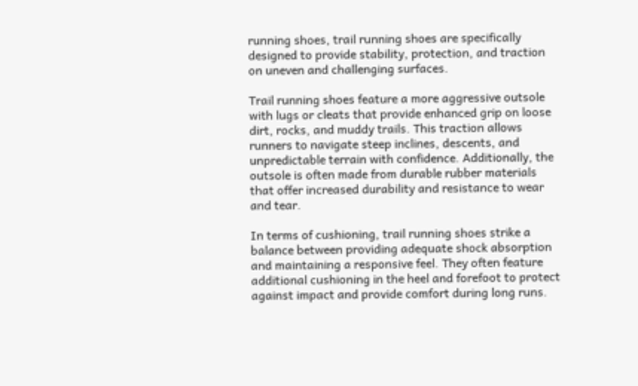running shoes, trail running shoes are specifically designed to provide stability, protection, and traction on uneven and challenging surfaces.

Trail running shoes feature a more aggressive outsole with lugs or cleats that provide enhanced grip on loose dirt, rocks, and muddy trails. This traction allows runners to navigate steep inclines, descents, and unpredictable terrain with confidence. Additionally, the outsole is often made from durable rubber materials that offer increased durability and resistance to wear and tear.

In terms of cushioning, trail running shoes strike a balance between providing adequate shock absorption and maintaining a responsive feel. They often feature additional cushioning in the heel and forefoot to protect against impact and provide comfort during long runs.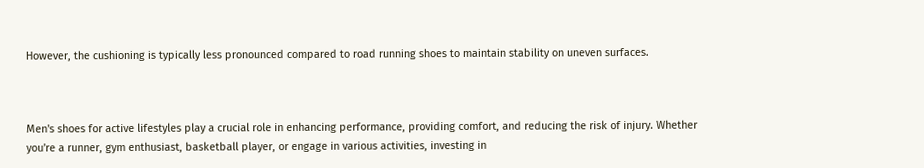However, the cushioning is typically less pronounced compared to road running shoes to maintain stability on uneven surfaces.



Men's shoes for active lifestyles play a crucial role in enhancing performance, providing comfort, and reducing the risk of injury. Whether you're a runner, gym enthusiast, basketball player, or engage in various activities, investing in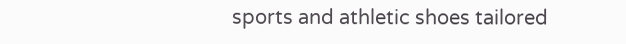sports and athletic shoes tailored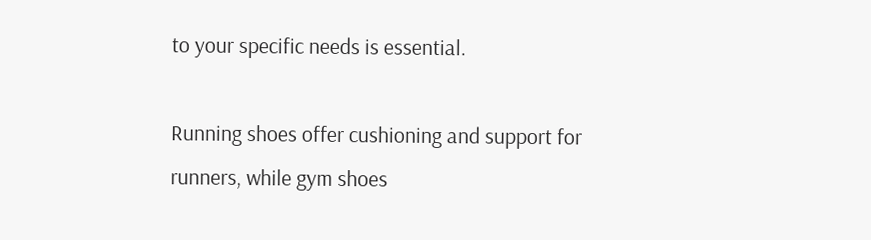to your specific needs is essential.

Running shoes offer cushioning and support for runners, while gym shoes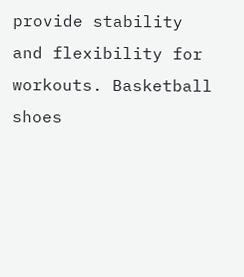provide stability and flexibility for workouts. Basketball shoes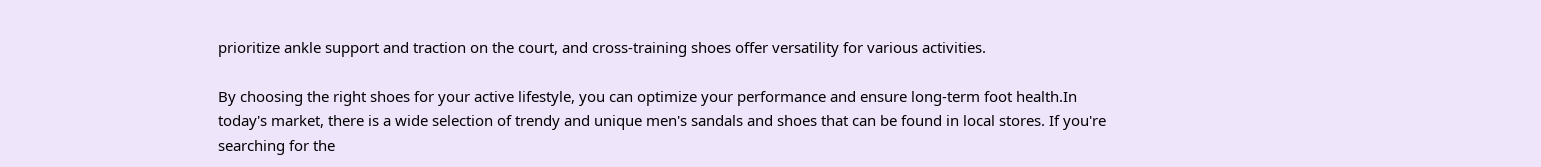prioritize ankle support and traction on the court, and cross-training shoes offer versatility for various activities.

By choosing the right shoes for your active lifestyle, you can optimize your performance and ensure long-term foot health.In today's market, there is a wide selection of trendy and unique men's sandals and shoes that can be found in local stores. If you're searching for the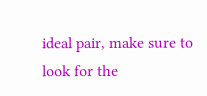ideal pair, make sure to look for the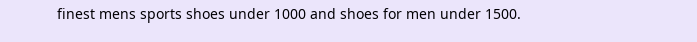finest mens sports shoes under 1000 and shoes for men under 1500.